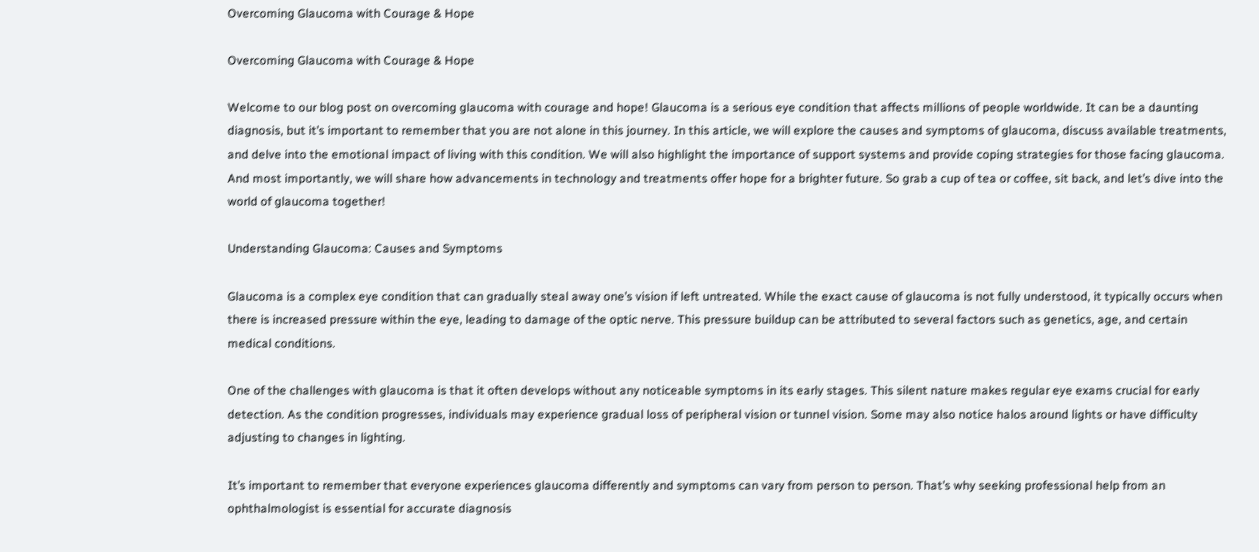Overcoming Glaucoma with Courage & Hope

Overcoming Glaucoma with Courage & Hope

Welcome to our blog post on overcoming glaucoma with courage and hope! Glaucoma is a serious eye condition that affects millions of people worldwide. It can be a daunting diagnosis, but it’s important to remember that you are not alone in this journey. In this article, we will explore the causes and symptoms of glaucoma, discuss available treatments, and delve into the emotional impact of living with this condition. We will also highlight the importance of support systems and provide coping strategies for those facing glaucoma. And most importantly, we will share how advancements in technology and treatments offer hope for a brighter future. So grab a cup of tea or coffee, sit back, and let’s dive into the world of glaucoma together!

Understanding Glaucoma: Causes and Symptoms

Glaucoma is a complex eye condition that can gradually steal away one’s vision if left untreated. While the exact cause of glaucoma is not fully understood, it typically occurs when there is increased pressure within the eye, leading to damage of the optic nerve. This pressure buildup can be attributed to several factors such as genetics, age, and certain medical conditions.

One of the challenges with glaucoma is that it often develops without any noticeable symptoms in its early stages. This silent nature makes regular eye exams crucial for early detection. As the condition progresses, individuals may experience gradual loss of peripheral vision or tunnel vision. Some may also notice halos around lights or have difficulty adjusting to changes in lighting.

It’s important to remember that everyone experiences glaucoma differently and symptoms can vary from person to person. That’s why seeking professional help from an ophthalmologist is essential for accurate diagnosis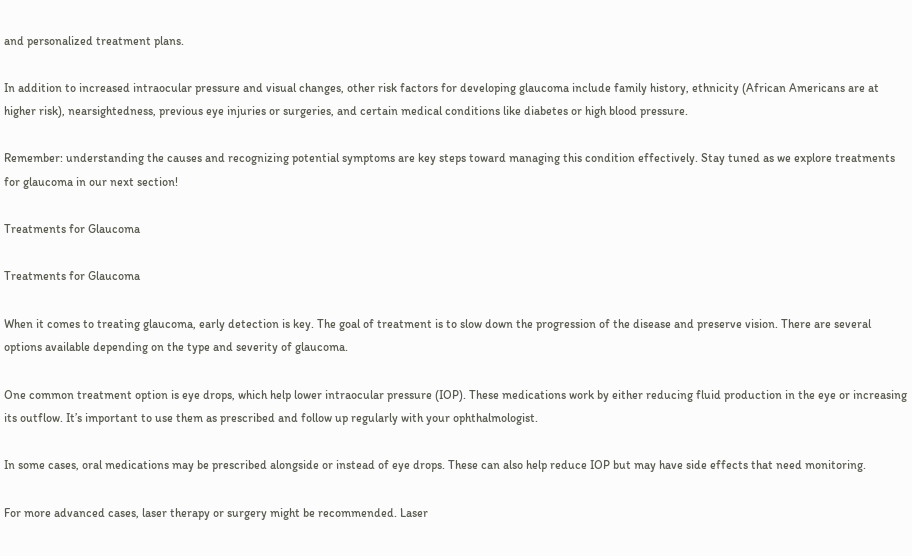and personalized treatment plans.

In addition to increased intraocular pressure and visual changes, other risk factors for developing glaucoma include family history, ethnicity (African Americans are at higher risk), nearsightedness, previous eye injuries or surgeries, and certain medical conditions like diabetes or high blood pressure.

Remember: understanding the causes and recognizing potential symptoms are key steps toward managing this condition effectively. Stay tuned as we explore treatments for glaucoma in our next section!

Treatments for Glaucoma

Treatments for Glaucoma

When it comes to treating glaucoma, early detection is key. The goal of treatment is to slow down the progression of the disease and preserve vision. There are several options available depending on the type and severity of glaucoma.

One common treatment option is eye drops, which help lower intraocular pressure (IOP). These medications work by either reducing fluid production in the eye or increasing its outflow. It’s important to use them as prescribed and follow up regularly with your ophthalmologist.

In some cases, oral medications may be prescribed alongside or instead of eye drops. These can also help reduce IOP but may have side effects that need monitoring.

For more advanced cases, laser therapy or surgery might be recommended. Laser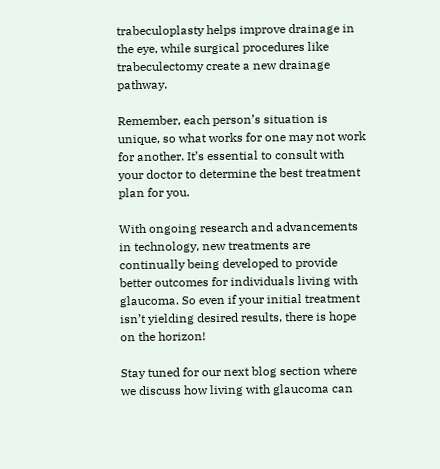trabeculoplasty helps improve drainage in the eye, while surgical procedures like trabeculectomy create a new drainage pathway.

Remember, each person’s situation is unique, so what works for one may not work for another. It’s essential to consult with your doctor to determine the best treatment plan for you.

With ongoing research and advancements in technology, new treatments are continually being developed to provide better outcomes for individuals living with glaucoma. So even if your initial treatment isn’t yielding desired results, there is hope on the horizon!

Stay tuned for our next blog section where we discuss how living with glaucoma can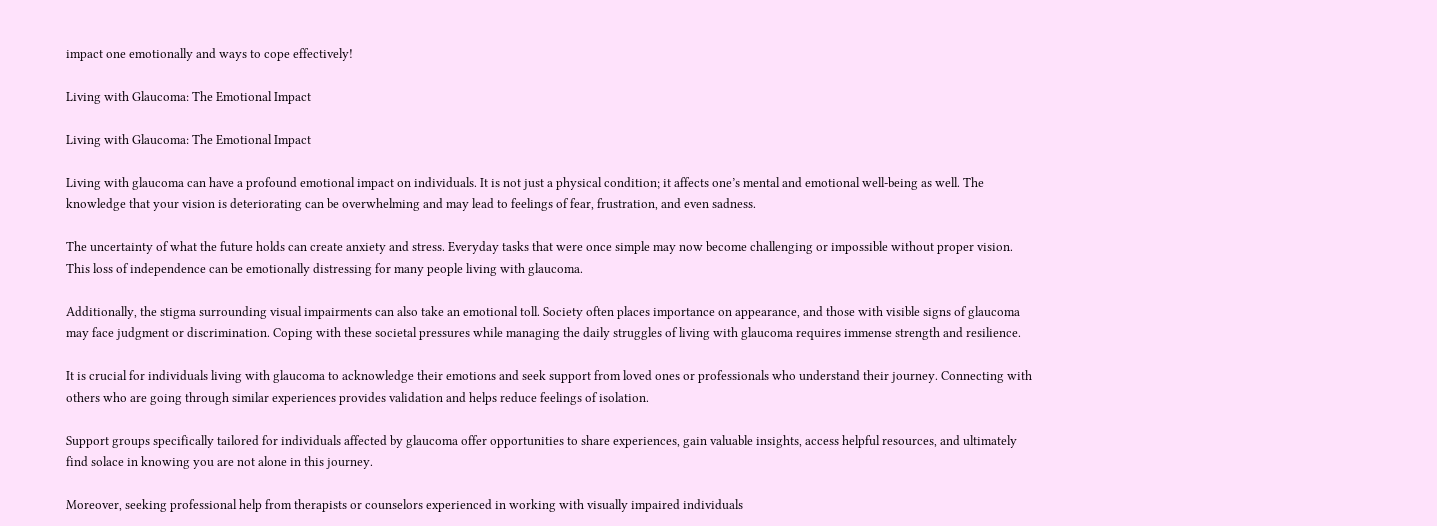impact one emotionally and ways to cope effectively!

Living with Glaucoma: The Emotional Impact

Living with Glaucoma: The Emotional Impact

Living with glaucoma can have a profound emotional impact on individuals. It is not just a physical condition; it affects one’s mental and emotional well-being as well. The knowledge that your vision is deteriorating can be overwhelming and may lead to feelings of fear, frustration, and even sadness.

The uncertainty of what the future holds can create anxiety and stress. Everyday tasks that were once simple may now become challenging or impossible without proper vision. This loss of independence can be emotionally distressing for many people living with glaucoma.

Additionally, the stigma surrounding visual impairments can also take an emotional toll. Society often places importance on appearance, and those with visible signs of glaucoma may face judgment or discrimination. Coping with these societal pressures while managing the daily struggles of living with glaucoma requires immense strength and resilience.

It is crucial for individuals living with glaucoma to acknowledge their emotions and seek support from loved ones or professionals who understand their journey. Connecting with others who are going through similar experiences provides validation and helps reduce feelings of isolation.

Support groups specifically tailored for individuals affected by glaucoma offer opportunities to share experiences, gain valuable insights, access helpful resources, and ultimately find solace in knowing you are not alone in this journey.

Moreover, seeking professional help from therapists or counselors experienced in working with visually impaired individuals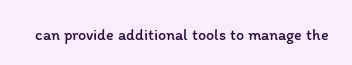can provide additional tools to manage the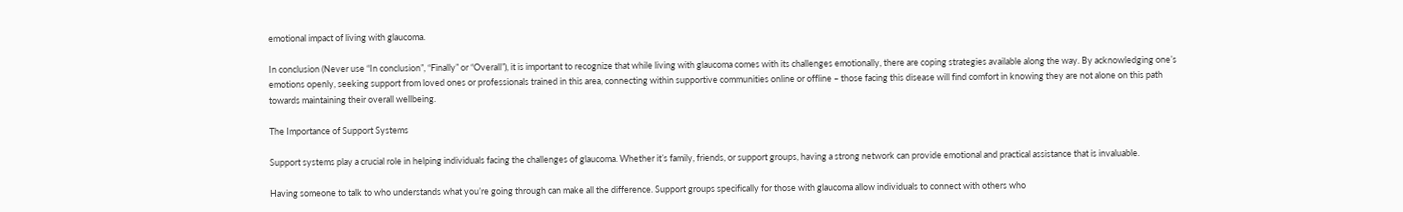emotional impact of living with glaucoma.

In conclusion (Never use “In conclusion”, “Finally” or “Overall”), it is important to recognize that while living with glaucoma comes with its challenges emotionally, there are coping strategies available along the way. By acknowledging one’s emotions openly, seeking support from loved ones or professionals trained in this area, connecting within supportive communities online or offline – those facing this disease will find comfort in knowing they are not alone on this path towards maintaining their overall wellbeing.

The Importance of Support Systems

Support systems play a crucial role in helping individuals facing the challenges of glaucoma. Whether it’s family, friends, or support groups, having a strong network can provide emotional and practical assistance that is invaluable.

Having someone to talk to who understands what you’re going through can make all the difference. Support groups specifically for those with glaucoma allow individuals to connect with others who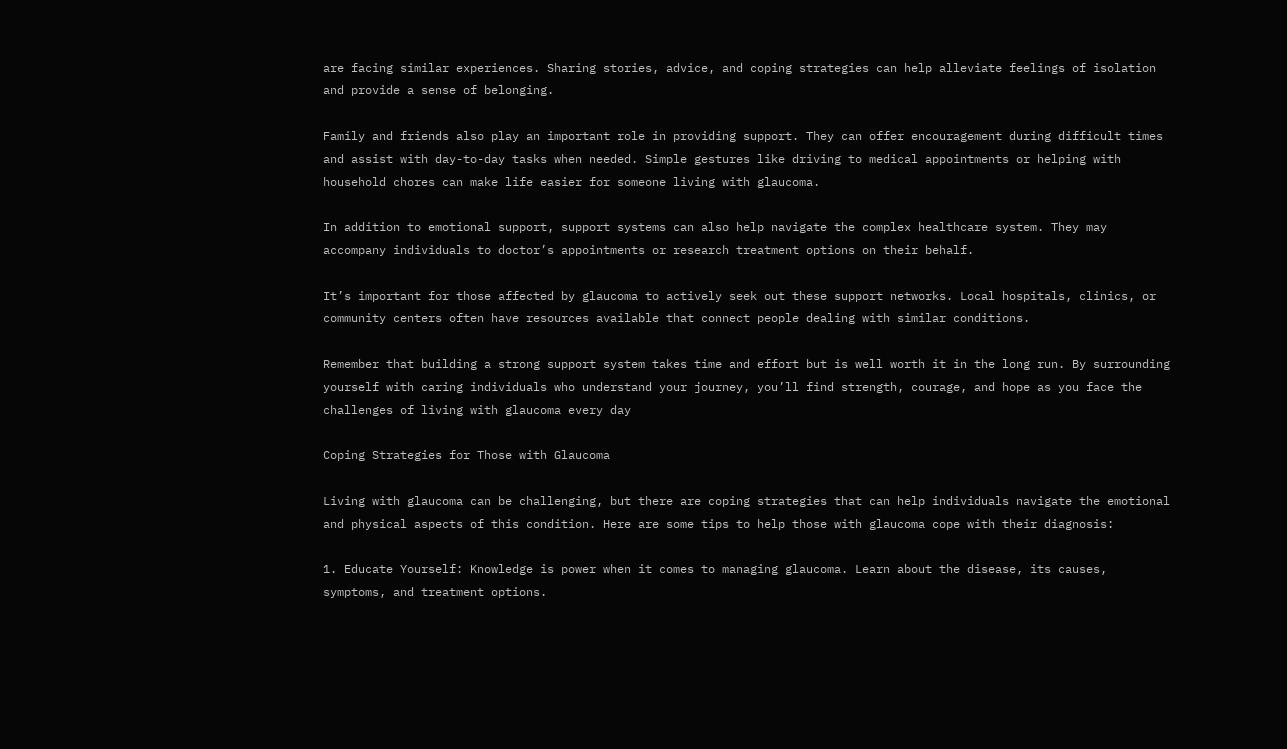are facing similar experiences. Sharing stories, advice, and coping strategies can help alleviate feelings of isolation and provide a sense of belonging.

Family and friends also play an important role in providing support. They can offer encouragement during difficult times and assist with day-to-day tasks when needed. Simple gestures like driving to medical appointments or helping with household chores can make life easier for someone living with glaucoma.

In addition to emotional support, support systems can also help navigate the complex healthcare system. They may accompany individuals to doctor’s appointments or research treatment options on their behalf.

It’s important for those affected by glaucoma to actively seek out these support networks. Local hospitals, clinics, or community centers often have resources available that connect people dealing with similar conditions.

Remember that building a strong support system takes time and effort but is well worth it in the long run. By surrounding yourself with caring individuals who understand your journey, you’ll find strength, courage, and hope as you face the challenges of living with glaucoma every day

Coping Strategies for Those with Glaucoma

Living with glaucoma can be challenging, but there are coping strategies that can help individuals navigate the emotional and physical aspects of this condition. Here are some tips to help those with glaucoma cope with their diagnosis:

1. Educate Yourself: Knowledge is power when it comes to managing glaucoma. Learn about the disease, its causes, symptoms, and treatment options.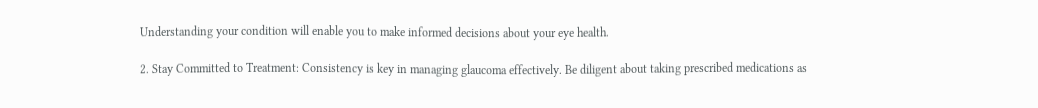Understanding your condition will enable you to make informed decisions about your eye health.

2. Stay Committed to Treatment: Consistency is key in managing glaucoma effectively. Be diligent about taking prescribed medications as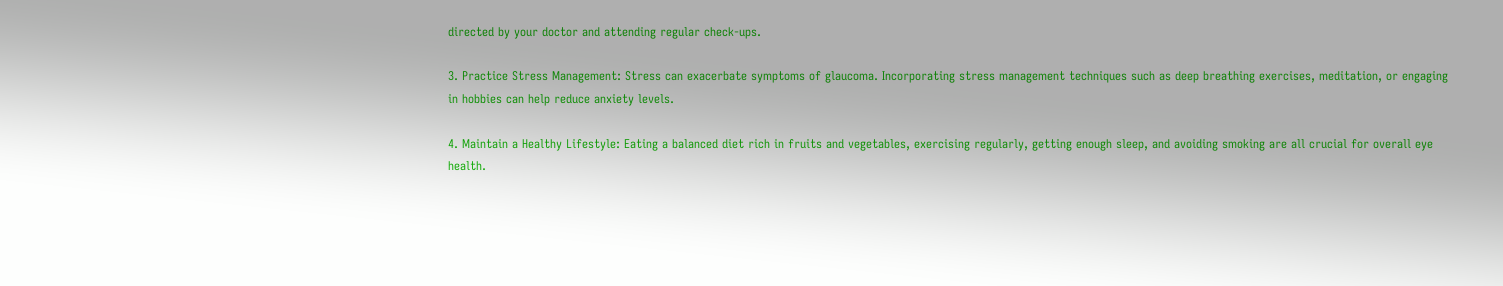directed by your doctor and attending regular check-ups.

3. Practice Stress Management: Stress can exacerbate symptoms of glaucoma. Incorporating stress management techniques such as deep breathing exercises, meditation, or engaging in hobbies can help reduce anxiety levels.

4. Maintain a Healthy Lifestyle: Eating a balanced diet rich in fruits and vegetables, exercising regularly, getting enough sleep, and avoiding smoking are all crucial for overall eye health.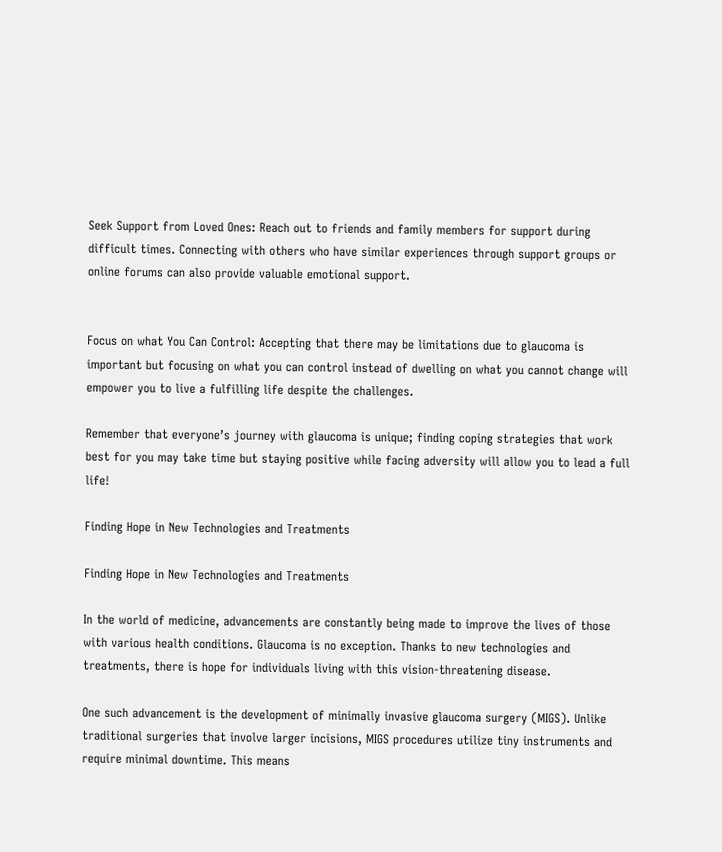Seek Support from Loved Ones: Reach out to friends and family members for support during difficult times. Connecting with others who have similar experiences through support groups or online forums can also provide valuable emotional support.


Focus on what You Can Control: Accepting that there may be limitations due to glaucoma is important but focusing on what you can control instead of dwelling on what you cannot change will empower you to live a fulfilling life despite the challenges.

Remember that everyone’s journey with glaucoma is unique; finding coping strategies that work best for you may take time but staying positive while facing adversity will allow you to lead a full life!

Finding Hope in New Technologies and Treatments

Finding Hope in New Technologies and Treatments

In the world of medicine, advancements are constantly being made to improve the lives of those with various health conditions. Glaucoma is no exception. Thanks to new technologies and treatments, there is hope for individuals living with this vision-threatening disease.

One such advancement is the development of minimally invasive glaucoma surgery (MIGS). Unlike traditional surgeries that involve larger incisions, MIGS procedures utilize tiny instruments and require minimal downtime. This means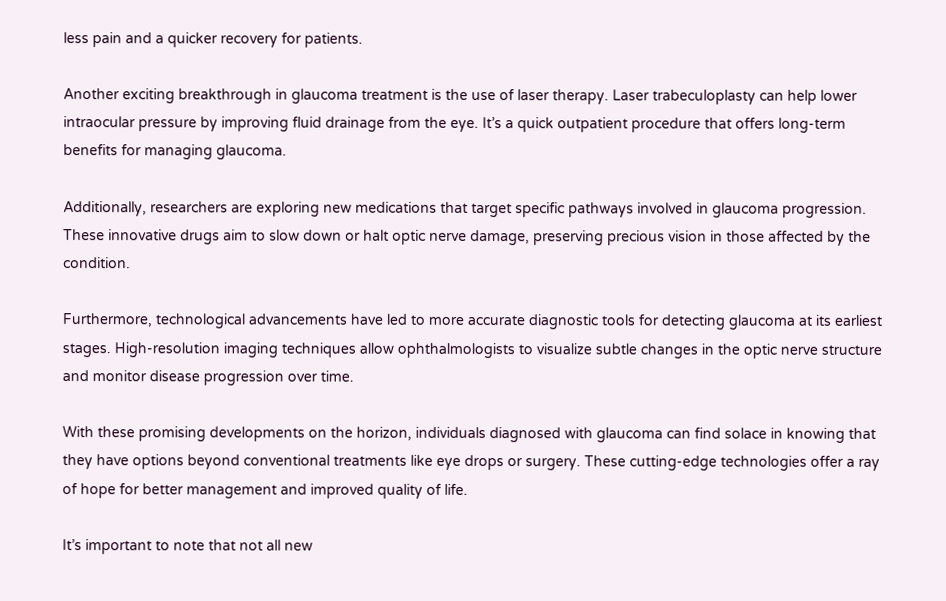less pain and a quicker recovery for patients.

Another exciting breakthrough in glaucoma treatment is the use of laser therapy. Laser trabeculoplasty can help lower intraocular pressure by improving fluid drainage from the eye. It’s a quick outpatient procedure that offers long-term benefits for managing glaucoma.

Additionally, researchers are exploring new medications that target specific pathways involved in glaucoma progression. These innovative drugs aim to slow down or halt optic nerve damage, preserving precious vision in those affected by the condition.

Furthermore, technological advancements have led to more accurate diagnostic tools for detecting glaucoma at its earliest stages. High-resolution imaging techniques allow ophthalmologists to visualize subtle changes in the optic nerve structure and monitor disease progression over time.

With these promising developments on the horizon, individuals diagnosed with glaucoma can find solace in knowing that they have options beyond conventional treatments like eye drops or surgery. These cutting-edge technologies offer a ray of hope for better management and improved quality of life.

It’s important to note that not all new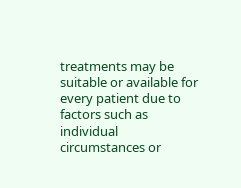treatments may be suitable or available for every patient due to factors such as individual circumstances or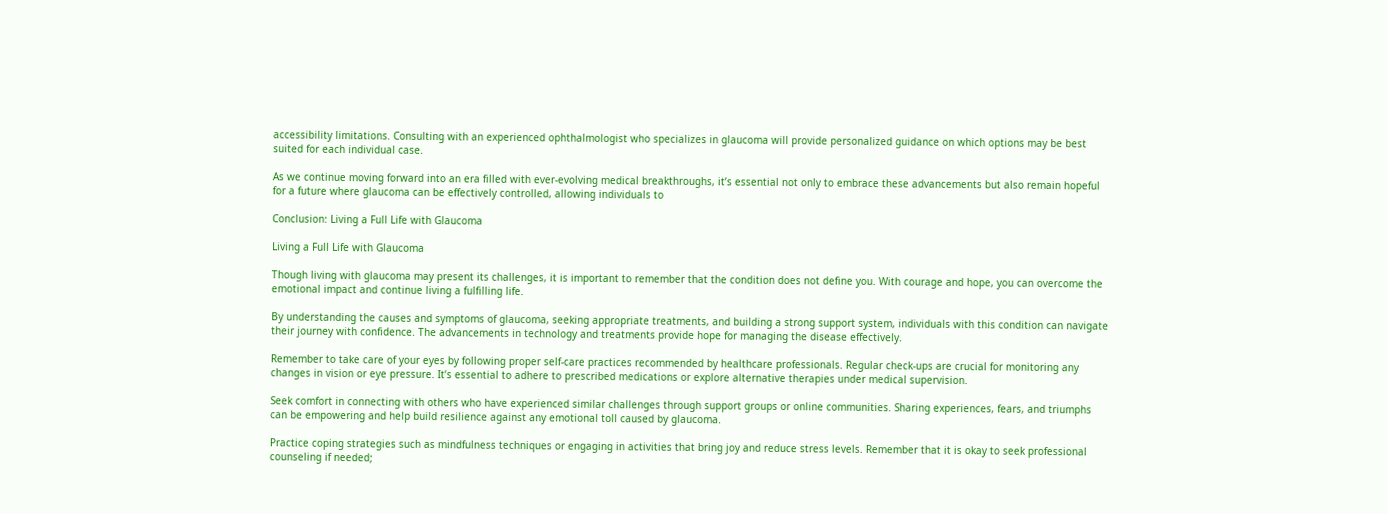accessibility limitations. Consulting with an experienced ophthalmologist who specializes in glaucoma will provide personalized guidance on which options may be best suited for each individual case.

As we continue moving forward into an era filled with ever-evolving medical breakthroughs, it’s essential not only to embrace these advancements but also remain hopeful for a future where glaucoma can be effectively controlled, allowing individuals to

Conclusion: Living a Full Life with Glaucoma

Living a Full Life with Glaucoma

Though living with glaucoma may present its challenges, it is important to remember that the condition does not define you. With courage and hope, you can overcome the emotional impact and continue living a fulfilling life.

By understanding the causes and symptoms of glaucoma, seeking appropriate treatments, and building a strong support system, individuals with this condition can navigate their journey with confidence. The advancements in technology and treatments provide hope for managing the disease effectively.

Remember to take care of your eyes by following proper self-care practices recommended by healthcare professionals. Regular check-ups are crucial for monitoring any changes in vision or eye pressure. It’s essential to adhere to prescribed medications or explore alternative therapies under medical supervision.

Seek comfort in connecting with others who have experienced similar challenges through support groups or online communities. Sharing experiences, fears, and triumphs can be empowering and help build resilience against any emotional toll caused by glaucoma.

Practice coping strategies such as mindfulness techniques or engaging in activities that bring joy and reduce stress levels. Remember that it is okay to seek professional counseling if needed;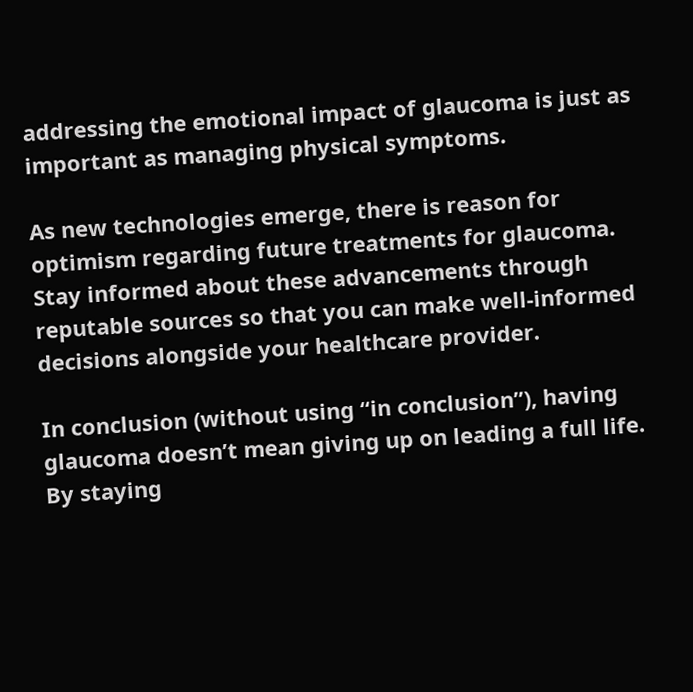addressing the emotional impact of glaucoma is just as important as managing physical symptoms.

As new technologies emerge, there is reason for optimism regarding future treatments for glaucoma. Stay informed about these advancements through reputable sources so that you can make well-informed decisions alongside your healthcare provider.

In conclusion (without using “in conclusion”), having glaucoma doesn’t mean giving up on leading a full life. By staying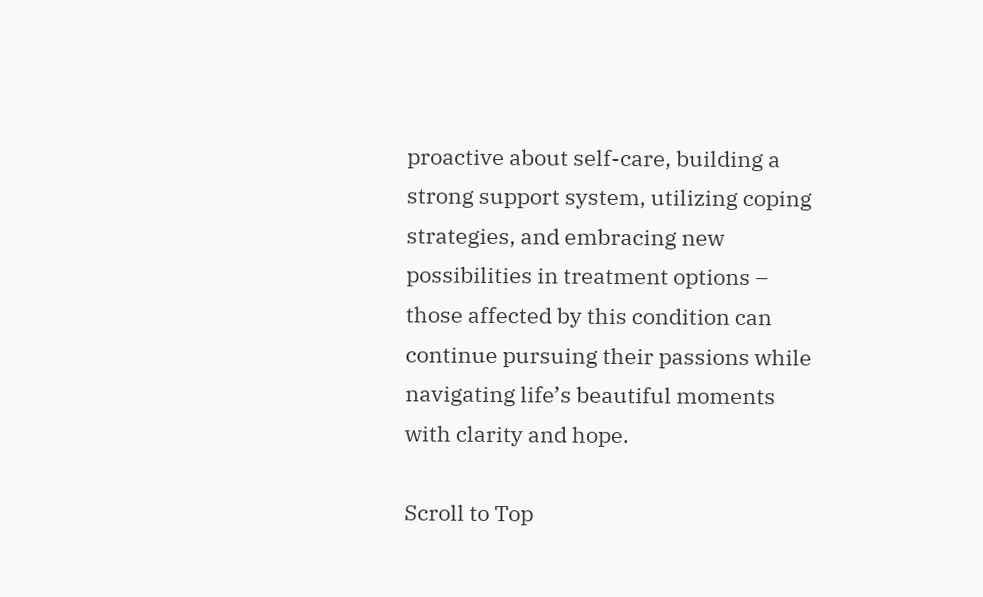proactive about self-care, building a strong support system, utilizing coping strategies, and embracing new possibilities in treatment options – those affected by this condition can continue pursuing their passions while navigating life’s beautiful moments with clarity and hope.

Scroll to Top